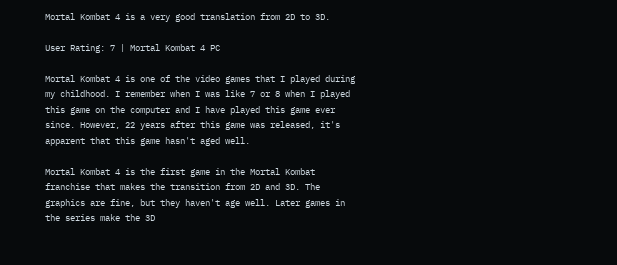Mortal Kombat 4 is a very good translation from 2D to 3D.

User Rating: 7 | Mortal Kombat 4 PC

Mortal Kombat 4 is one of the video games that I played during my childhood. I remember when I was like 7 or 8 when I played this game on the computer and I have played this game ever since. However, 22 years after this game was released, it's apparent that this game hasn't aged well.

Mortal Kombat 4 is the first game in the Mortal Kombat franchise that makes the transition from 2D and 3D. The graphics are fine, but they haven't age well. Later games in the series make the 3D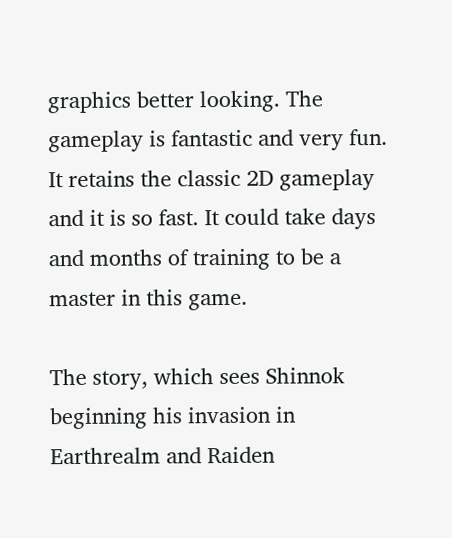graphics better looking. The gameplay is fantastic and very fun. It retains the classic 2D gameplay and it is so fast. It could take days and months of training to be a master in this game.

The story, which sees Shinnok beginning his invasion in Earthrealm and Raiden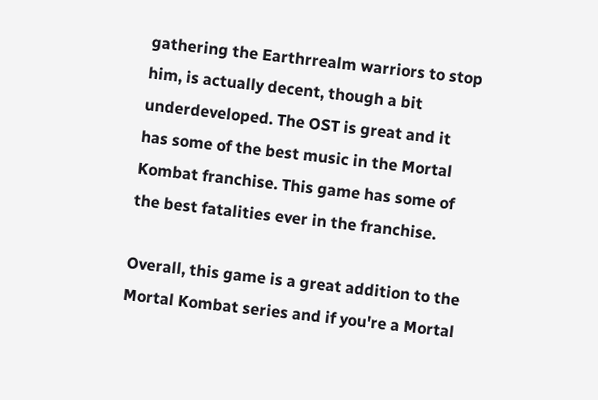gathering the Earthrrealm warriors to stop him, is actually decent, though a bit underdeveloped. The OST is great and it has some of the best music in the Mortal Kombat franchise. This game has some of the best fatalities ever in the franchise.

Overall, this game is a great addition to the Mortal Kombat series and if you're a Mortal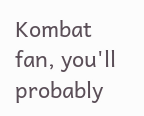Kombat fan, you'll probably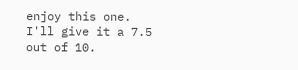enjoy this one. I'll give it a 7.5 out of 10.